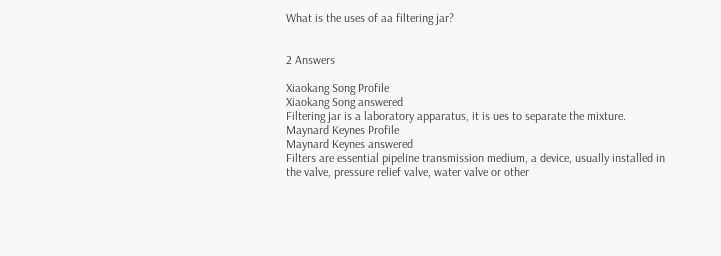What is the uses of aa filtering jar?


2 Answers

Xiaokang Song Profile
Xiaokang Song answered
Filtering jar is a laboratory apparatus, it is ues to separate the mixture.
Maynard Keynes Profile
Maynard Keynes answered
Filters are essential pipeline transmission medium, a device, usually installed in the valve, pressure relief valve, water valve or other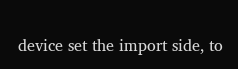device set the import side, to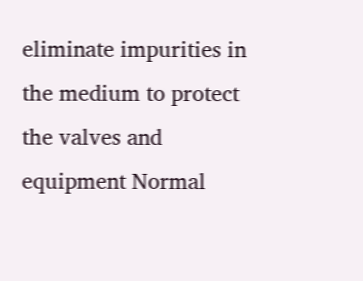eliminate impurities in the medium to protect the valves and equipment Normal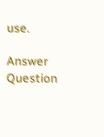use.

Answer Question